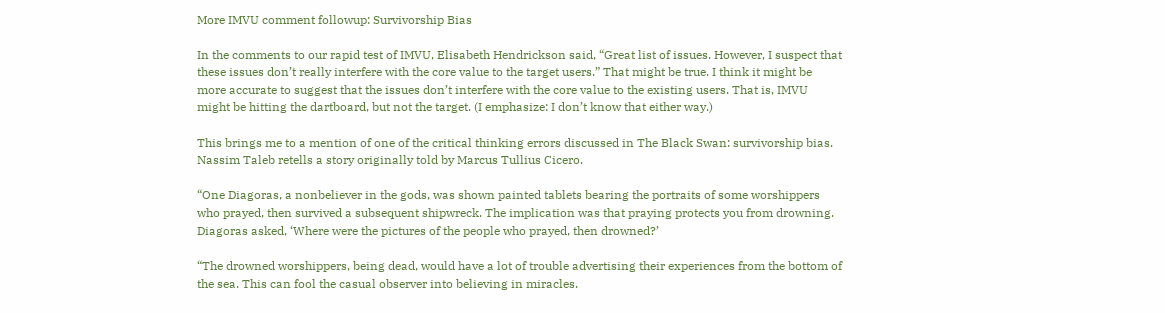More IMVU comment followup: Survivorship Bias

In the comments to our rapid test of IMVU, Elisabeth Hendrickson said, “Great list of issues. However, I suspect that these issues don’t really interfere with the core value to the target users.” That might be true. I think it might be more accurate to suggest that the issues don’t interfere with the core value to the existing users. That is, IMVU might be hitting the dartboard, but not the target. (I emphasize: I don’t know that either way.)

This brings me to a mention of one of the critical thinking errors discussed in The Black Swan: survivorship bias. Nassim Taleb retells a story originally told by Marcus Tullius Cicero.

“One Diagoras, a nonbeliever in the gods, was shown painted tablets bearing the portraits of some worshippers who prayed, then survived a subsequent shipwreck. The implication was that praying protects you from drowning. Diagoras asked, ‘Where were the pictures of the people who prayed, then drowned?’

“The drowned worshippers, being dead, would have a lot of trouble advertising their experiences from the bottom of the sea. This can fool the casual observer into believing in miracles.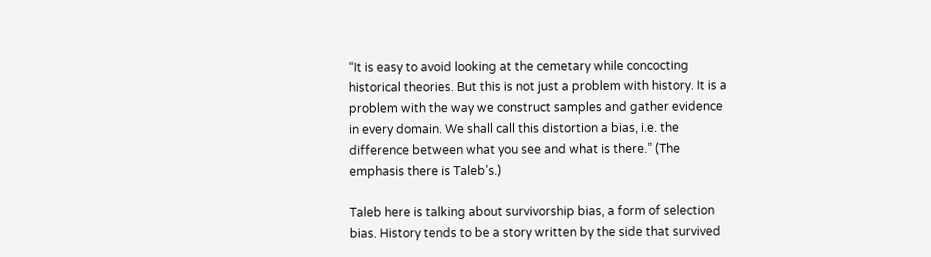“It is easy to avoid looking at the cemetary while concocting historical theories. But this is not just a problem with history. It is a problem with the way we construct samples and gather evidence in every domain. We shall call this distortion a bias, i.e. the difference between what you see and what is there.” (The emphasis there is Taleb’s.)

Taleb here is talking about survivorship bias, a form of selection bias. History tends to be a story written by the side that survived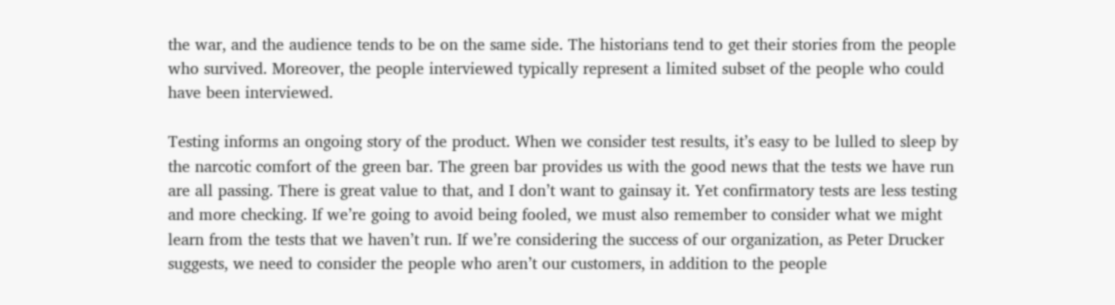the war, and the audience tends to be on the same side. The historians tend to get their stories from the people who survived. Moreover, the people interviewed typically represent a limited subset of the people who could have been interviewed.

Testing informs an ongoing story of the product. When we consider test results, it’s easy to be lulled to sleep by the narcotic comfort of the green bar. The green bar provides us with the good news that the tests we have run are all passing. There is great value to that, and I don’t want to gainsay it. Yet confirmatory tests are less testing and more checking. If we’re going to avoid being fooled, we must also remember to consider what we might learn from the tests that we haven’t run. If we’re considering the success of our organization, as Peter Drucker suggests, we need to consider the people who aren’t our customers, in addition to the people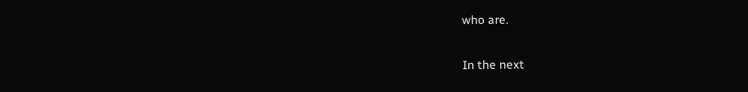who are.

In the next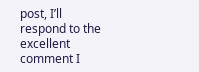post, I’ll respond to the excellent comment I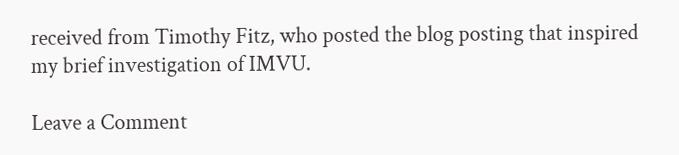received from Timothy Fitz, who posted the blog posting that inspired my brief investigation of IMVU.

Leave a Comment